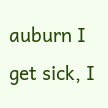auburn I get sick, I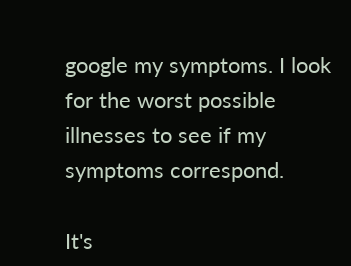google my symptoms. I look for the worst possible illnesses to see if my symptoms correspond.

It's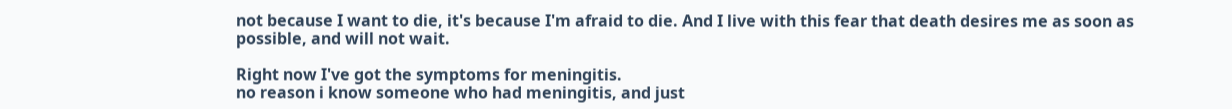not because I want to die, it's because I'm afraid to die. And I live with this fear that death desires me as soon as possible, and will not wait.

Right now I've got the symptoms for meningitis.
no reason i know someone who had meningitis, and just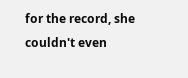for the record, she couldn't even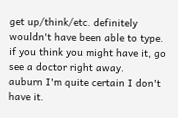get up/think/etc. definitely wouldn't have been able to type.
if you think you might have it, go see a doctor right away.
auburn I'm quite certain I don't have it.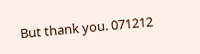But thank you. 071212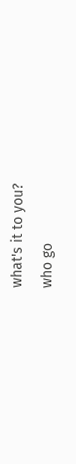what's it to you?
who go